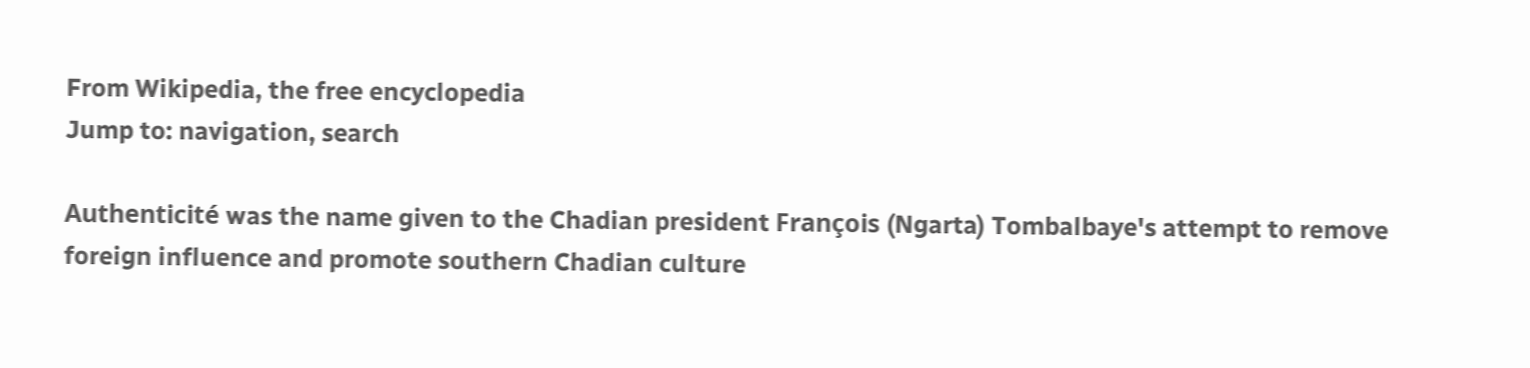From Wikipedia, the free encyclopedia
Jump to: navigation, search

Authenticité was the name given to the Chadian president François (Ngarta) Tombalbaye's attempt to remove foreign influence and promote southern Chadian culture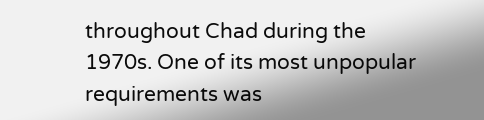throughout Chad during the 1970s. One of its most unpopular requirements was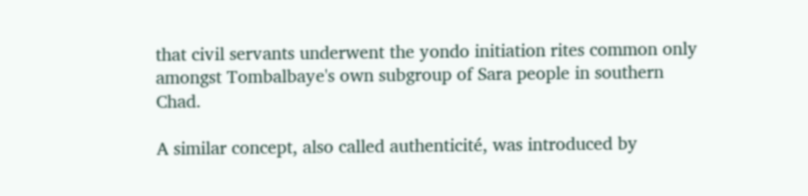that civil servants underwent the yondo initiation rites common only amongst Tombalbaye's own subgroup of Sara people in southern Chad.

A similar concept, also called authenticité, was introduced by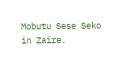Mobutu Sese Seko in Zaïre.